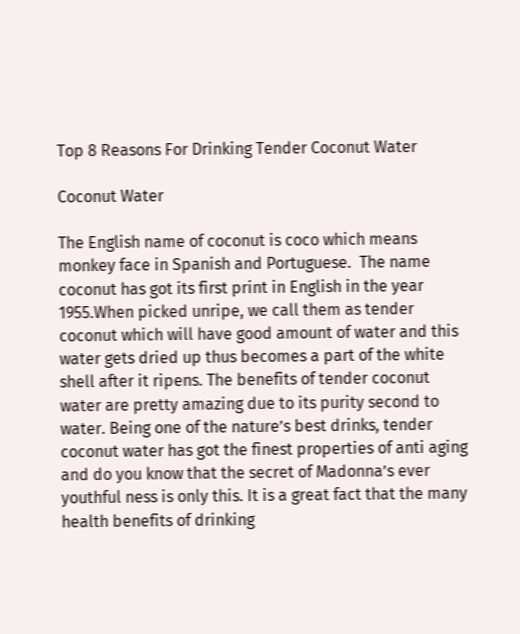Top 8 Reasons For Drinking Tender Coconut Water

Coconut Water

The English name of coconut is coco which means monkey face in Spanish and Portuguese.  The name coconut has got its first print in English in the year 1955.When picked unripe, we call them as tender coconut which will have good amount of water and this water gets dried up thus becomes a part of the white shell after it ripens. The benefits of tender coconut water are pretty amazing due to its purity second to water. Being one of the nature’s best drinks, tender coconut water has got the finest properties of anti aging and do you know that the secret of Madonna’s ever youthful ness is only this. It is a great fact that the many health benefits of drinking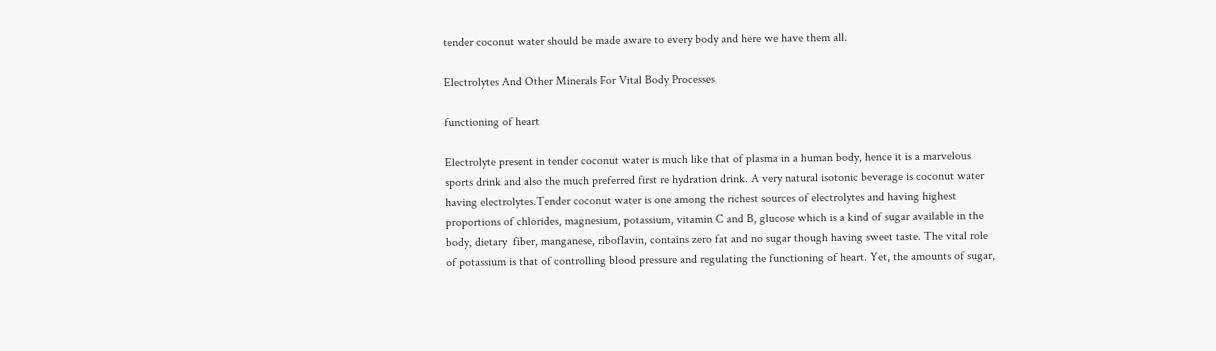tender coconut water should be made aware to every body and here we have them all.

Electrolytes And Other Minerals For Vital Body Processes

functioning of heart

Electrolyte present in tender coconut water is much like that of plasma in a human body, hence it is a marvelous sports drink and also the much preferred first re hydration drink. A very natural isotonic beverage is coconut water having electrolytes.Tender coconut water is one among the richest sources of electrolytes and having highest proportions of chlorides, magnesium, potassium, vitamin C and B, glucose which is a kind of sugar available in the body, dietary  fiber, manganese, riboflavin, contains zero fat and no sugar though having sweet taste. The vital role of potassium is that of controlling blood pressure and regulating the functioning of heart. Yet, the amounts of sugar,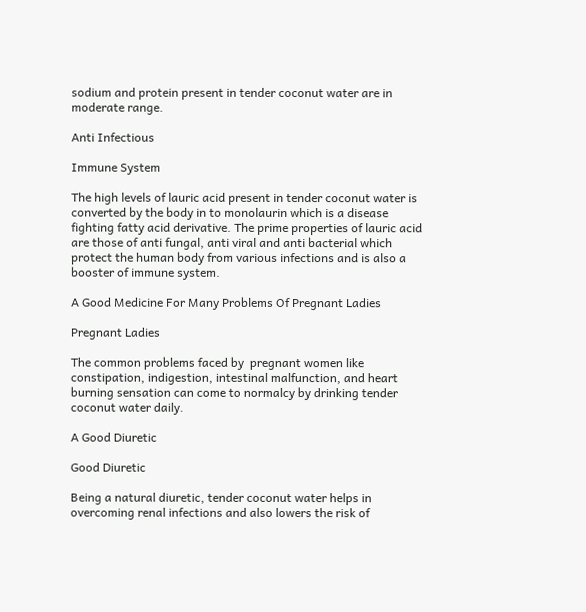sodium and protein present in tender coconut water are in moderate range.

Anti Infectious

Immune System

The high levels of lauric acid present in tender coconut water is converted by the body in to monolaurin which is a disease fighting fatty acid derivative. The prime properties of lauric acid are those of anti fungal, anti viral and anti bacterial which protect the human body from various infections and is also a booster of immune system.

A Good Medicine For Many Problems Of Pregnant Ladies

Pregnant Ladies

The common problems faced by  pregnant women like constipation, indigestion, intestinal malfunction, and heart burning sensation can come to normalcy by drinking tender coconut water daily.

A Good Diuretic

Good Diuretic

Being a natural diuretic, tender coconut water helps in overcoming renal infections and also lowers the risk of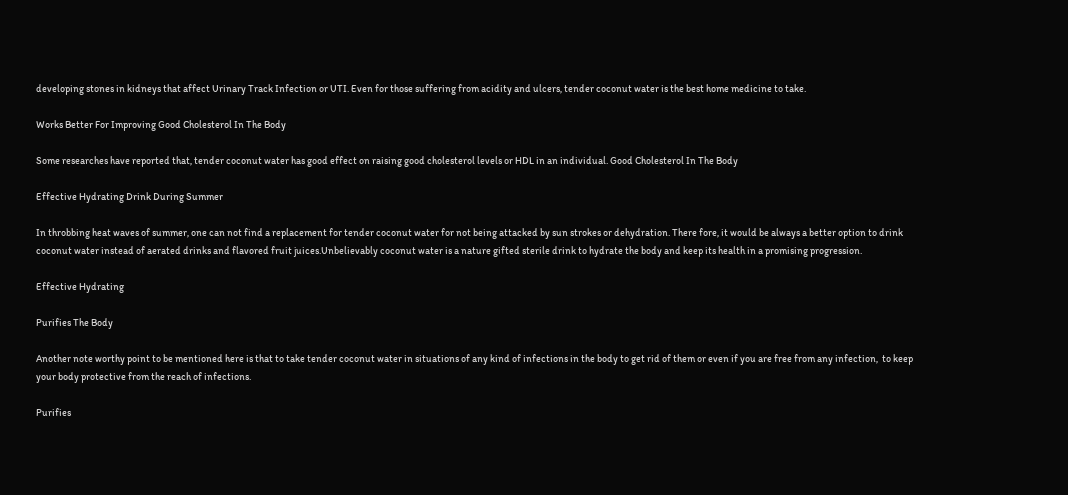developing stones in kidneys that affect Urinary Track Infection or UTI. Even for those suffering from acidity and ulcers, tender coconut water is the best home medicine to take.

Works Better For Improving Good Cholesterol In The Body

Some researches have reported that, tender coconut water has good effect on raising good cholesterol levels or HDL in an individual. Good Cholesterol In The Body

Effective Hydrating Drink During Summer

In throbbing heat waves of summer, one can not find a replacement for tender coconut water for not being attacked by sun strokes or dehydration. There fore, it would be always a better option to drink coconut water instead of aerated drinks and flavored fruit juices.Unbelievably coconut water is a nature gifted sterile drink to hydrate the body and keep its health in a promising progression.

Effective Hydrating

Purifies The Body

Another note worthy point to be mentioned here is that to take tender coconut water in situations of any kind of infections in the body to get rid of them or even if you are free from any infection,  to keep your body protective from the reach of infections.

Purifies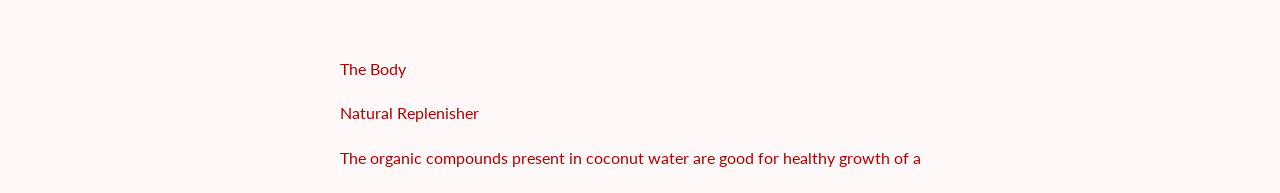The Body

Natural Replenisher

The organic compounds present in coconut water are good for healthy growth of a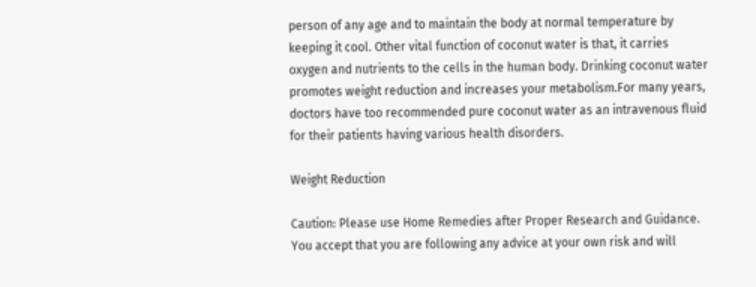person of any age and to maintain the body at normal temperature by keeping it cool. Other vital function of coconut water is that, it carries oxygen and nutrients to the cells in the human body. Drinking coconut water promotes weight reduction and increases your metabolism.For many years, doctors have too recommended pure coconut water as an intravenous fluid for their patients having various health disorders.

Weight Reduction

Caution: Please use Home Remedies after Proper Research and Guidance. You accept that you are following any advice at your own risk and will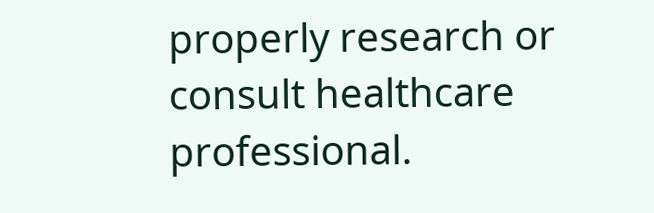properly research or consult healthcare professional.